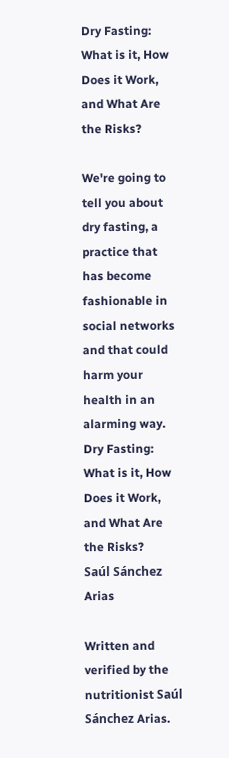Dry Fasting: What is it, How Does it Work, and What Are the Risks?

We're going to tell you about dry fasting, a practice that has become fashionable in social networks and that could harm your health in an alarming way.
Dry Fasting: What is it, How Does it Work, and What Are the Risks?
Saúl Sánchez Arias

Written and verified by the nutritionist Saúl Sánchez Arias.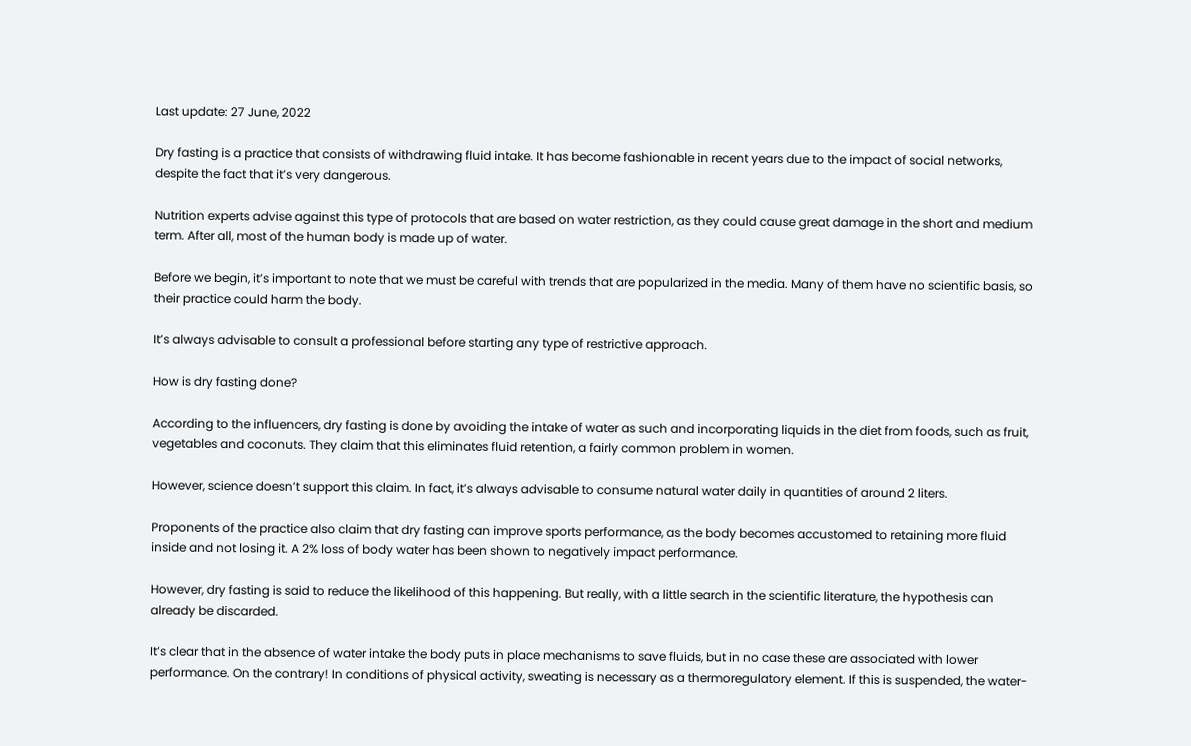Last update: 27 June, 2022

Dry fasting is a practice that consists of withdrawing fluid intake. It has become fashionable in recent years due to the impact of social networks, despite the fact that it’s very dangerous.

Nutrition experts advise against this type of protocols that are based on water restriction, as they could cause great damage in the short and medium term. After all, most of the human body is made up of water.

Before we begin, it’s important to note that we must be careful with trends that are popularized in the media. Many of them have no scientific basis, so their practice could harm the body.

It’s always advisable to consult a professional before starting any type of restrictive approach.

How is dry fasting done?

According to the influencers, dry fasting is done by avoiding the intake of water as such and incorporating liquids in the diet from foods, such as fruit, vegetables and coconuts. They claim that this eliminates fluid retention, a fairly common problem in women.

However, science doesn’t support this claim. In fact, it’s always advisable to consume natural water daily in quantities of around 2 liters.

Proponents of the practice also claim that dry fasting can improve sports performance, as the body becomes accustomed to retaining more fluid inside and not losing it. A 2% loss of body water has been shown to negatively impact performance.

However, dry fasting is said to reduce the likelihood of this happening. But really, with a little search in the scientific literature, the hypothesis can already be discarded.

It’s clear that in the absence of water intake the body puts in place mechanisms to save fluids, but in no case these are associated with lower performance. On the contrary! In conditions of physical activity, sweating is necessary as a thermoregulatory element. If this is suspended, the water-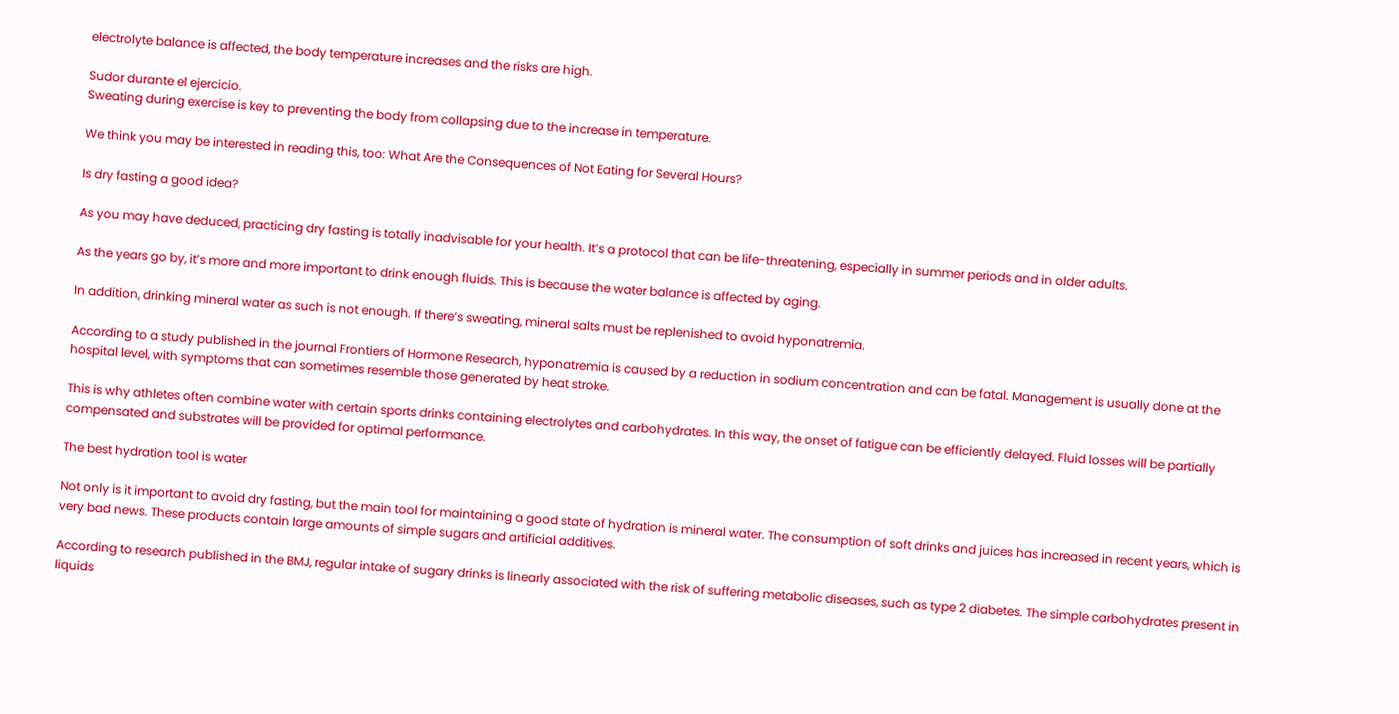electrolyte balance is affected, the body temperature increases and the risks are high.

Sudor durante el ejercicio.
Sweating during exercise is key to preventing the body from collapsing due to the increase in temperature.

We think you may be interested in reading this, too: What Are the Consequences of Not Eating for Several Hours?

Is dry fasting a good idea?

As you may have deduced, practicing dry fasting is totally inadvisable for your health. It’s a protocol that can be life-threatening, especially in summer periods and in older adults.

As the years go by, it’s more and more important to drink enough fluids. This is because the water balance is affected by aging.

In addition, drinking mineral water as such is not enough. If there’s sweating, mineral salts must be replenished to avoid hyponatremia.

According to a study published in the journal Frontiers of Hormone Research, hyponatremia is caused by a reduction in sodium concentration and can be fatal. Management is usually done at the hospital level, with symptoms that can sometimes resemble those generated by heat stroke.

This is why athletes often combine water with certain sports drinks containing electrolytes and carbohydrates. In this way, the onset of fatigue can be efficiently delayed. Fluid losses will be partially compensated and substrates will be provided for optimal performance.

The best hydration tool is water

Not only is it important to avoid dry fasting, but the main tool for maintaining a good state of hydration is mineral water. The consumption of soft drinks and juices has increased in recent years, which is very bad news. These products contain large amounts of simple sugars and artificial additives.

According to research published in the BMJ, regular intake of sugary drinks is linearly associated with the risk of suffering metabolic diseases, such as type 2 diabetes. The simple carbohydrates present in liquids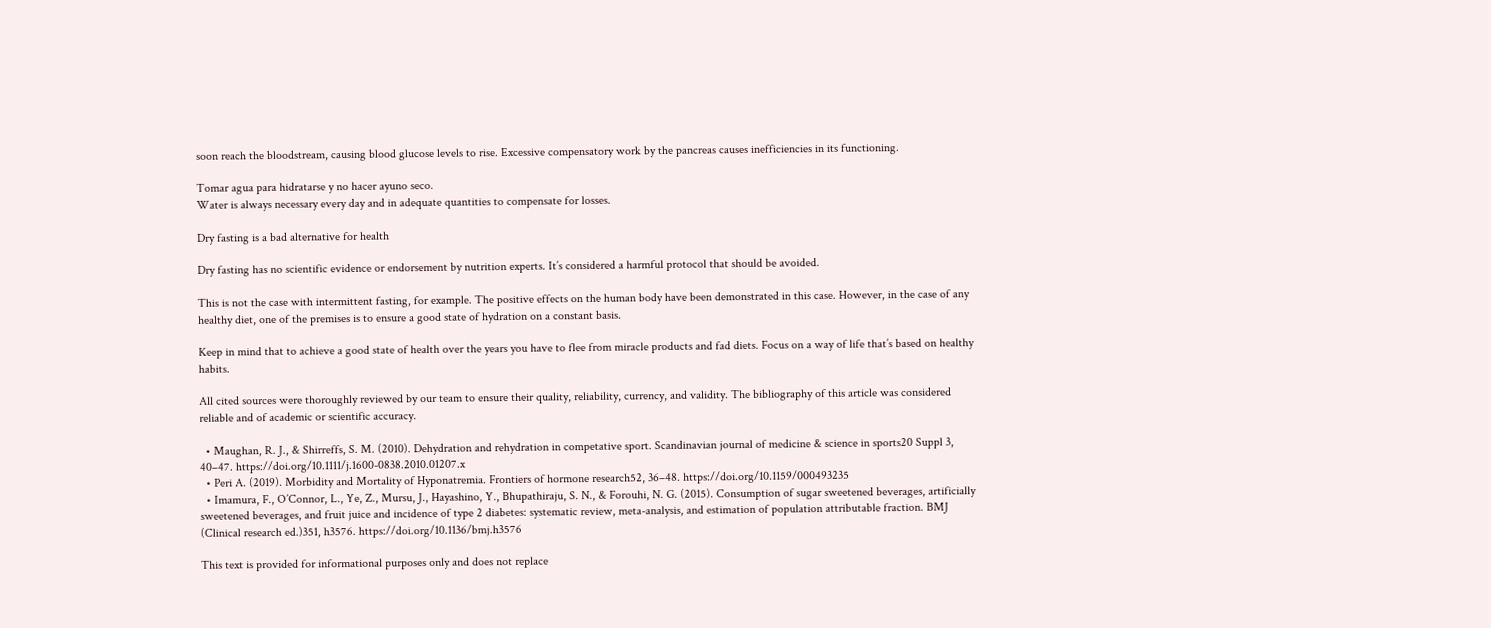soon reach the bloodstream, causing blood glucose levels to rise. Excessive compensatory work by the pancreas causes inefficiencies in its functioning.

Tomar agua para hidratarse y no hacer ayuno seco.
Water is always necessary every day and in adequate quantities to compensate for losses.

Dry fasting is a bad alternative for health

Dry fasting has no scientific evidence or endorsement by nutrition experts. It’s considered a harmful protocol that should be avoided.

This is not the case with intermittent fasting, for example. The positive effects on the human body have been demonstrated in this case. However, in the case of any healthy diet, one of the premises is to ensure a good state of hydration on a constant basis.

Keep in mind that to achieve a good state of health over the years you have to flee from miracle products and fad diets. Focus on a way of life that’s based on healthy habits.

All cited sources were thoroughly reviewed by our team to ensure their quality, reliability, currency, and validity. The bibliography of this article was considered reliable and of academic or scientific accuracy.

  • Maughan, R. J., & Shirreffs, S. M. (2010). Dehydration and rehydration in competative sport. Scandinavian journal of medicine & science in sports20 Suppl 3, 40–47. https://doi.org/10.1111/j.1600-0838.2010.01207.x
  • Peri A. (2019). Morbidity and Mortality of Hyponatremia. Frontiers of hormone research52, 36–48. https://doi.org/10.1159/000493235
  • Imamura, F., O’Connor, L., Ye, Z., Mursu, J., Hayashino, Y., Bhupathiraju, S. N., & Forouhi, N. G. (2015). Consumption of sugar sweetened beverages, artificially sweetened beverages, and fruit juice and incidence of type 2 diabetes: systematic review, meta-analysis, and estimation of population attributable fraction. BMJ (Clinical research ed.)351, h3576. https://doi.org/10.1136/bmj.h3576

This text is provided for informational purposes only and does not replace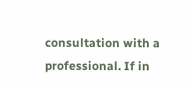consultation with a professional. If in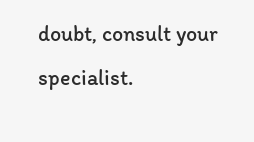doubt, consult your specialist.